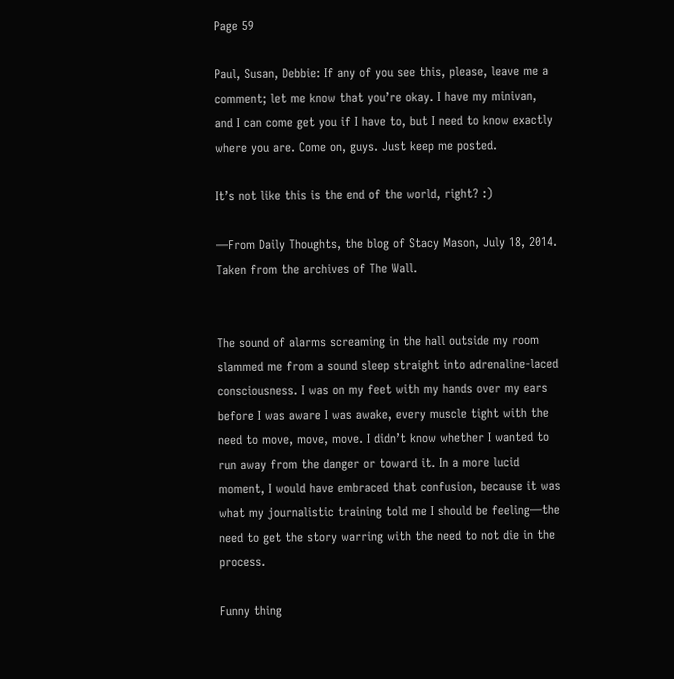Page 59

Paul, Susan, Debbie: If any of you see this, please, leave me a comment; let me know that you’re okay. I have my minivan, and I can come get you if I have to, but I need to know exactly where you are. Come on, guys. Just keep me posted.

It’s not like this is the end of the world, right? :)

—From Daily Thoughts, the blog of Stacy Mason, July 18, 2014. Taken from the archives of The Wall.


The sound of alarms screaming in the hall outside my room slammed me from a sound sleep straight into adrenaline-laced consciousness. I was on my feet with my hands over my ears before I was aware I was awake, every muscle tight with the need to move, move, move. I didn’t know whether I wanted to run away from the danger or toward it. In a more lucid moment, I would have embraced that confusion, because it was what my journalistic training told me I should be feeling—the need to get the story warring with the need to not die in the process.

Funny thing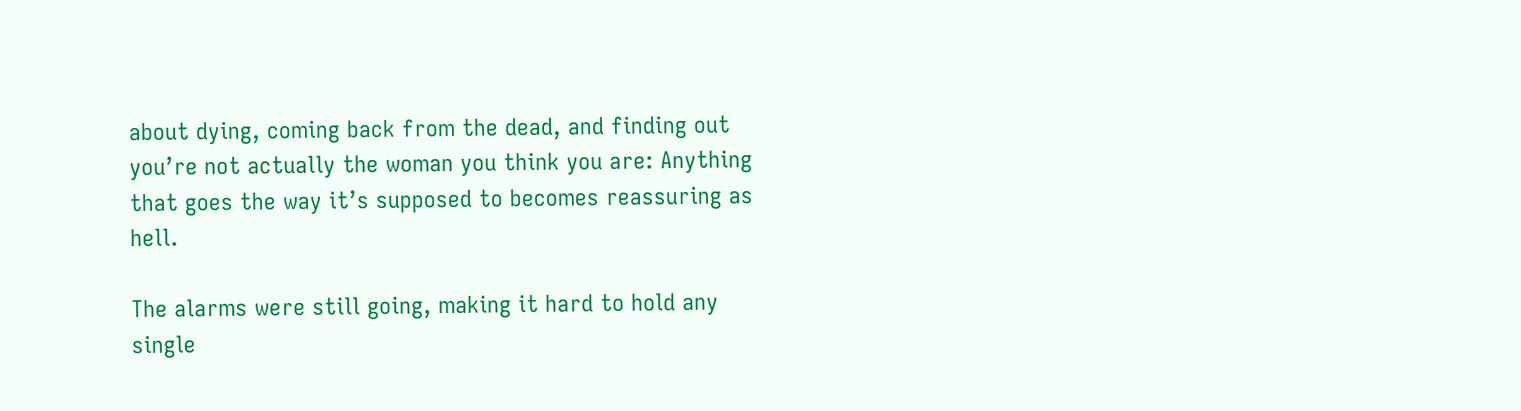about dying, coming back from the dead, and finding out you’re not actually the woman you think you are: Anything that goes the way it’s supposed to becomes reassuring as hell.

The alarms were still going, making it hard to hold any single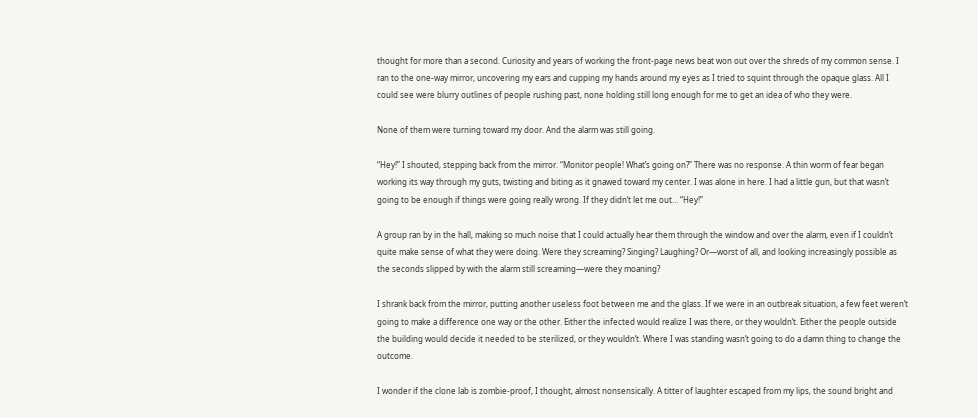thought for more than a second. Curiosity and years of working the front-page news beat won out over the shreds of my common sense. I ran to the one-way mirror, uncovering my ears and cupping my hands around my eyes as I tried to squint through the opaque glass. All I could see were blurry outlines of people rushing past, none holding still long enough for me to get an idea of who they were.

None of them were turning toward my door. And the alarm was still going.

“Hey!” I shouted, stepping back from the mirror. “Monitor people! What’s going on?” There was no response. A thin worm of fear began working its way through my guts, twisting and biting as it gnawed toward my center. I was alone in here. I had a little gun, but that wasn’t going to be enough if things were going really wrong. If they didn’t let me out… “Hey!”

A group ran by in the hall, making so much noise that I could actually hear them through the window and over the alarm, even if I couldn’t quite make sense of what they were doing. Were they screaming? Singing? Laughing? Or—worst of all, and looking increasingly possible as the seconds slipped by with the alarm still screaming—were they moaning?

I shrank back from the mirror, putting another useless foot between me and the glass. If we were in an outbreak situation, a few feet weren’t going to make a difference one way or the other. Either the infected would realize I was there, or they wouldn’t. Either the people outside the building would decide it needed to be sterilized, or they wouldn’t. Where I was standing wasn’t going to do a damn thing to change the outcome.

I wonder if the clone lab is zombie-proof, I thought, almost nonsensically. A titter of laughter escaped from my lips, the sound bright and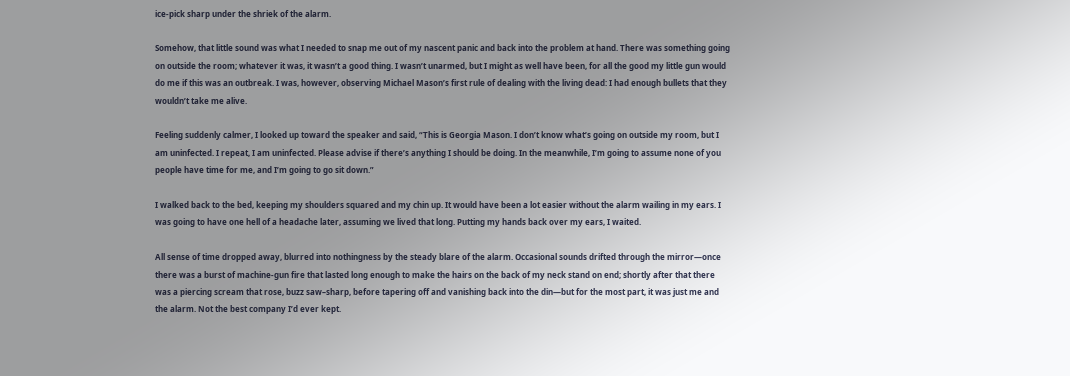ice-pick sharp under the shriek of the alarm.

Somehow, that little sound was what I needed to snap me out of my nascent panic and back into the problem at hand. There was something going on outside the room; whatever it was, it wasn’t a good thing. I wasn’t unarmed, but I might as well have been, for all the good my little gun would do me if this was an outbreak. I was, however, observing Michael Mason’s first rule of dealing with the living dead: I had enough bullets that they wouldn’t take me alive.

Feeling suddenly calmer, I looked up toward the speaker and said, “This is Georgia Mason. I don’t know what’s going on outside my room, but I am uninfected. I repeat, I am uninfected. Please advise if there’s anything I should be doing. In the meanwhile, I’m going to assume none of you people have time for me, and I’m going to go sit down.”

I walked back to the bed, keeping my shoulders squared and my chin up. It would have been a lot easier without the alarm wailing in my ears. I was going to have one hell of a headache later, assuming we lived that long. Putting my hands back over my ears, I waited.

All sense of time dropped away, blurred into nothingness by the steady blare of the alarm. Occasional sounds drifted through the mirror—once there was a burst of machine-gun fire that lasted long enough to make the hairs on the back of my neck stand on end; shortly after that there was a piercing scream that rose, buzz saw–sharp, before tapering off and vanishing back into the din—but for the most part, it was just me and the alarm. Not the best company I’d ever kept.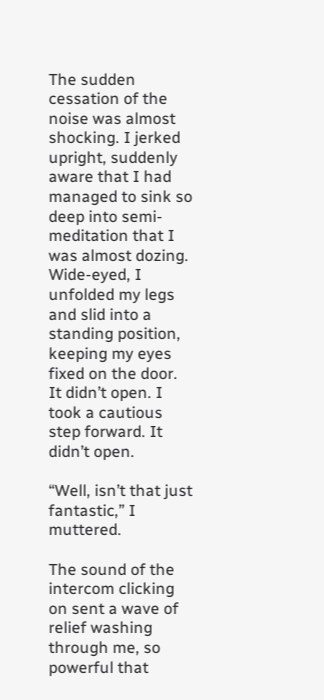The sudden cessation of the noise was almost shocking. I jerked upright, suddenly aware that I had managed to sink so deep into semi-meditation that I was almost dozing. Wide-eyed, I unfolded my legs and slid into a standing position, keeping my eyes fixed on the door. It didn’t open. I took a cautious step forward. It didn’t open.

“Well, isn’t that just fantastic,” I muttered.

The sound of the intercom clicking on sent a wave of relief washing through me, so powerful that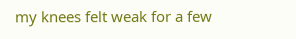my knees felt weak for a few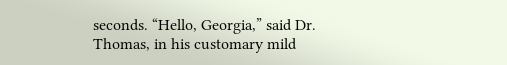seconds. “Hello, Georgia,” said Dr. Thomas, in his customary mild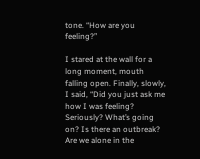tone. “How are you feeling?”

I stared at the wall for a long moment, mouth falling open. Finally, slowly, I said, “Did you just ask me how I was feeling? Seriously? What’s going on? Is there an outbreak? Are we alone in the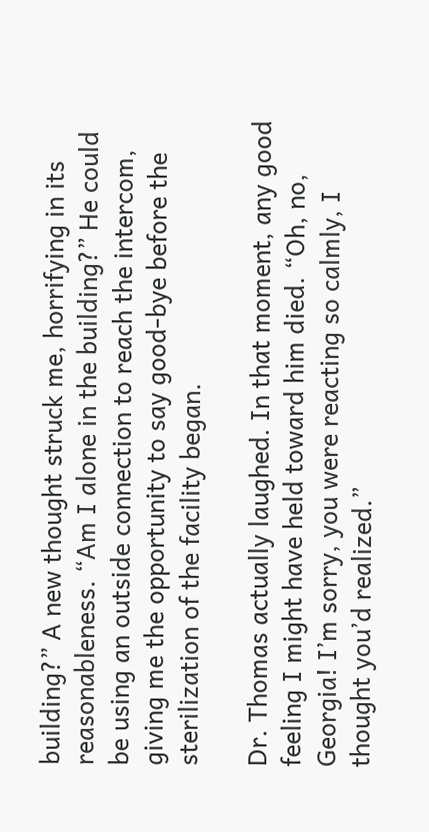building?” A new thought struck me, horrifying in its reasonableness. “Am I alone in the building?” He could be using an outside connection to reach the intercom, giving me the opportunity to say good-bye before the sterilization of the facility began.

Dr. Thomas actually laughed. In that moment, any good feeling I might have held toward him died. “Oh, no, Georgia! I’m sorry, you were reacting so calmly, I thought you’d realized.”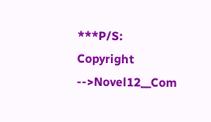***P/S: Copyright -->Novel12__Com